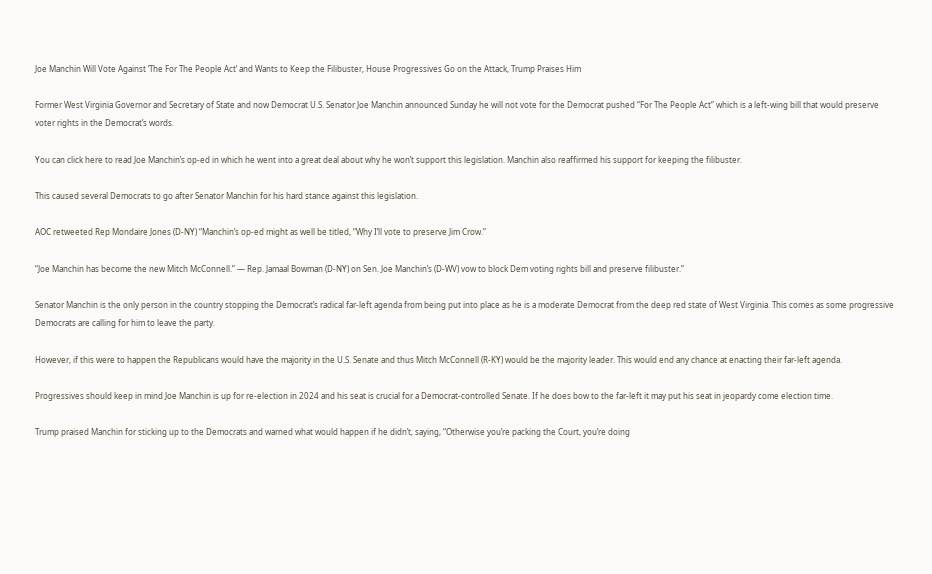Joe Manchin Will Vote Against ‘The For The People Act’ and Wants to Keep the Filibuster, House Progressives Go on the Attack, Trump Praises Him

Former West Virginia Governor and Secretary of State and now Democrat U.S. Senator Joe Manchin announced Sunday he will not vote for the Democrat pushed “For The People Act” which is a left-wing bill that would preserve voter rights in the Democrat’s words.

You can click here to read Joe Manchin’s op-ed in which he went into a great deal about why he won’t support this legislation. Manchin also reaffirmed his support for keeping the filibuster.

This caused several Democrats to go after Senator Manchin for his hard stance against this legislation.

AOC retweeted Rep Mondaire Jones (D-NY) “Manchin’s op-ed might as well be titled, “Why I’ll vote to preserve Jim Crow.”

“Joe Manchin has become the new Mitch McConnell.” — Rep. Jamaal Bowman (D-NY) on Sen. Joe Manchin’s (D-WV) vow to block Dem voting rights bill and preserve filibuster.”

Senator Manchin is the only person in the country stopping the Democrat’s radical far-left agenda from being put into place as he is a moderate Democrat from the deep red state of West Virginia. This comes as some progressive Democrats are calling for him to leave the party.

However, if this were to happen the Republicans would have the majority in the U.S. Senate and thus Mitch McConnell (R-KY) would be the majority leader. This would end any chance at enacting their far-left agenda.

Progressives should keep in mind Joe Manchin is up for re-election in 2024 and his seat is crucial for a Democrat-controlled Senate. If he does bow to the far-left it may put his seat in jeopardy come election time.

Trump praised Manchin for sticking up to the Democrats and warned what would happen if he didn’t, saying, “Otherwise you’re packing the Court, you’re doing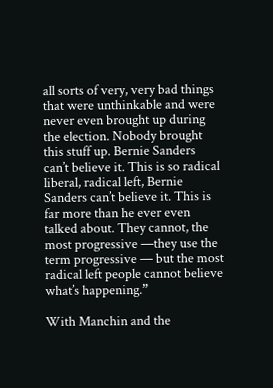all sorts of very, very bad things that were unthinkable and were never even brought up during the election. Nobody brought this stuff up. Bernie Sanders can’t believe it. This is so radical liberal, radical left, Bernie Sanders can’t believe it. This is far more than he ever even talked about. They cannot, the most progressive —they use the term progressive — but the most radical left people cannot believe what’s happening.”

With Manchin and the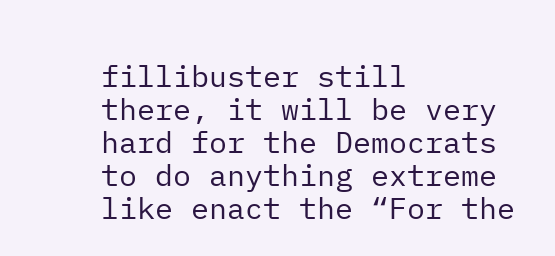fillibuster still there, it will be very hard for the Democrats to do anything extreme like enact the “For the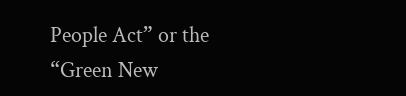People Act” or the “Green New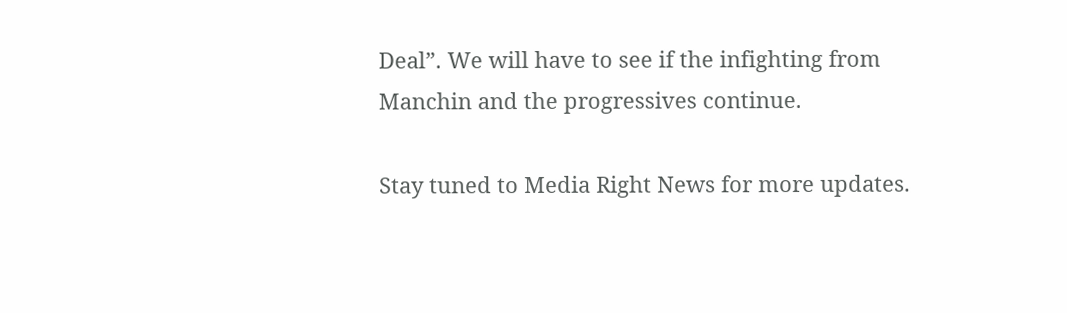Deal”. We will have to see if the infighting from Manchin and the progressives continue.

Stay tuned to Media Right News for more updates.